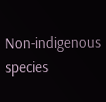Non-indigenous species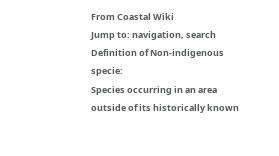From Coastal Wiki
Jump to: navigation, search
Definition of Non-indigenous specie:
Species occurring in an area outside of its historically known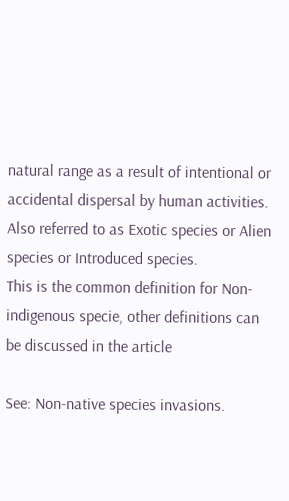natural range as a result of intentional or accidental dispersal by human activities. Also referred to as Exotic species or Alien species or Introduced species.
This is the common definition for Non-indigenous specie, other definitions can be discussed in the article

See: Non-native species invasions.